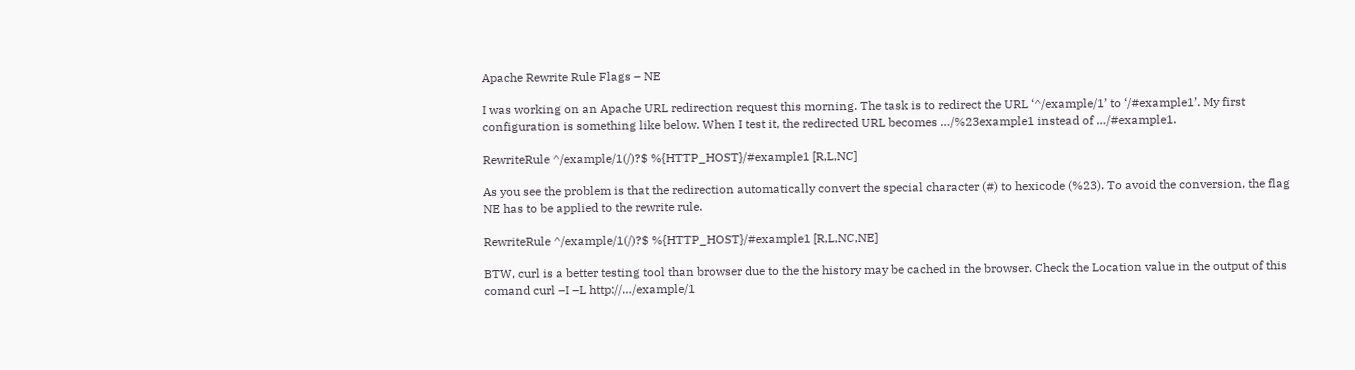Apache Rewrite Rule Flags – NE

I was working on an Apache URL redirection request this morning. The task is to redirect the URL ‘^/example/1’ to ‘/#example1’. My first configuration is something like below. When I test it, the redirected URL becomes …/%23example1 instead of …/#example1.

RewriteRule ^/example/1(/)?$ %{HTTP_HOST}/#example1 [R,L,NC]

As you see the problem is that the redirection automatically convert the special character (#) to hexicode (%23). To avoid the conversion, the flag NE has to be applied to the rewrite rule.

RewriteRule ^/example/1(/)?$ %{HTTP_HOST}/#example1 [R,L,NC,NE]

BTW, curl is a better testing tool than browser due to the the history may be cached in the browser. Check the Location value in the output of this comand curl –I –L http://…/example/1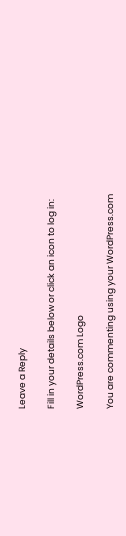Leave a Reply

Fill in your details below or click an icon to log in:

WordPress.com Logo

You are commenting using your WordPress.com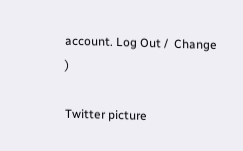account. Log Out /  Change )

Twitter picture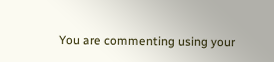You are commenting using your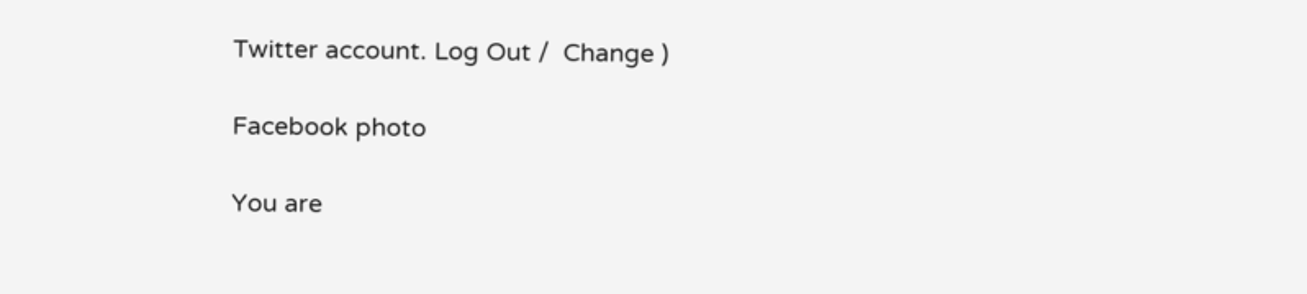Twitter account. Log Out /  Change )

Facebook photo

You are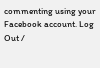commenting using your Facebook account. Log Out /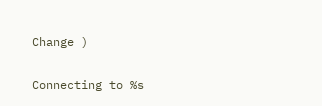Change )

Connecting to %s